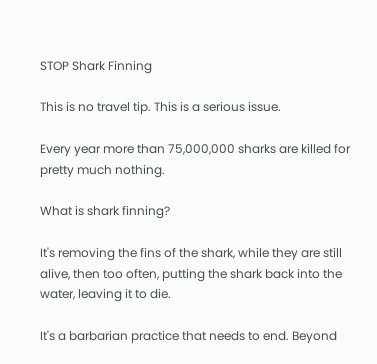STOP Shark Finning

This is no travel tip. This is a serious issue.

Every year more than 75,000,000 sharks are killed for pretty much nothing.

What is shark finning?

It's removing the fins of the shark, while they are still alive, then too often, putting the shark back into the water, leaving it to die.

It's a barbarian practice that needs to end. Beyond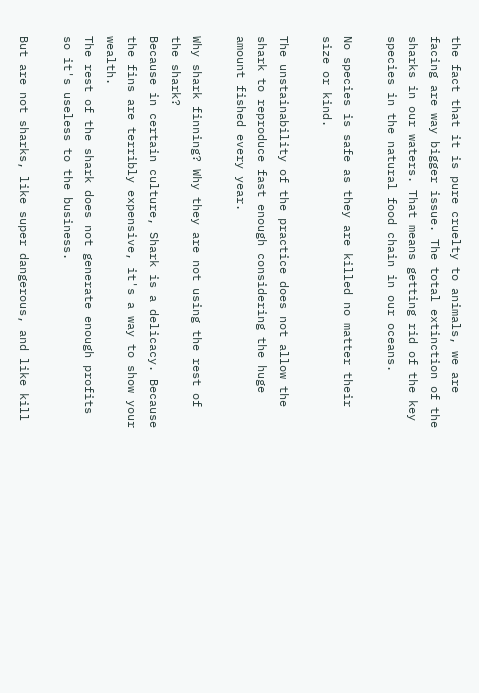the fact that it is pure cruelty to animals, we are facing are way bigger issue. The total extinction of the sharks in our waters. That means getting rid of the key species in the natural food chain in our oceans.

No species is safe as they are killed no matter their size or kind.

The unstainability of the practice does not allow the shark to reproduce fast enough considering the huge amount fished every year.

Why shark finning? Why they are not using the rest of the shark?
Because in certain culture, Shark is a delicacy. Because the fins are terribly expensive, it's a way to show your wealth.
The rest of the shark does not generate enough profits so it's useless to the business.

But are not sharks, like super dangerous, and like kill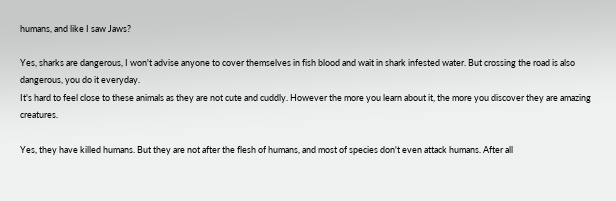humans, and like I saw Jaws?

Yes, sharks are dangerous, I won't advise anyone to cover themselves in fish blood and wait in shark infested water. But crossing the road is also dangerous, you do it everyday.
It's hard to feel close to these animals as they are not cute and cuddly. However the more you learn about it, the more you discover they are amazing creatures.

Yes, they have killed humans. But they are not after the flesh of humans, and most of species don't even attack humans. After all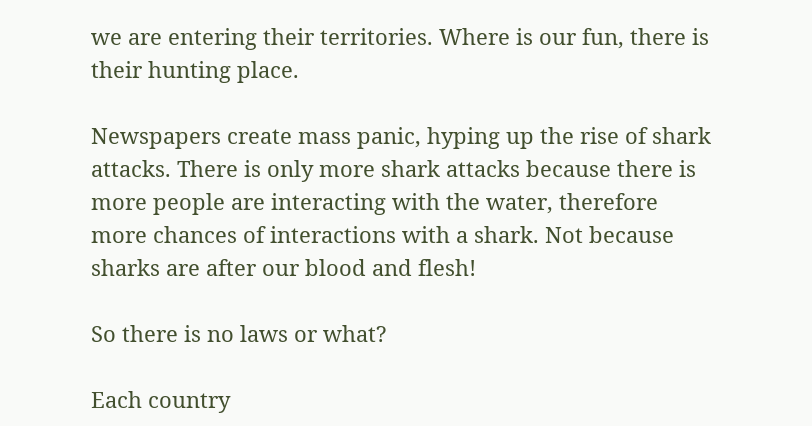we are entering their territories. Where is our fun, there is their hunting place.

Newspapers create mass panic, hyping up the rise of shark attacks. There is only more shark attacks because there is more people are interacting with the water, therefore more chances of interactions with a shark. Not because sharks are after our blood and flesh!

So there is no laws or what?

Each country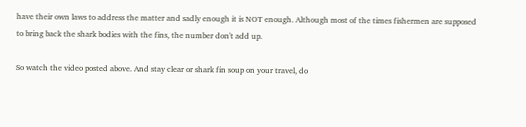have their own laws to address the matter and sadly enough it is NOT enough. Although most of the times fishermen are supposed to bring back the shark bodies with the fins, the number don't add up.

So watch the video posted above. And stay clear or shark fin soup on your travel, do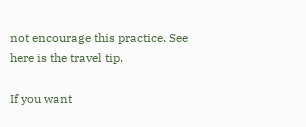not encourage this practice. See here is the travel tip.

If you want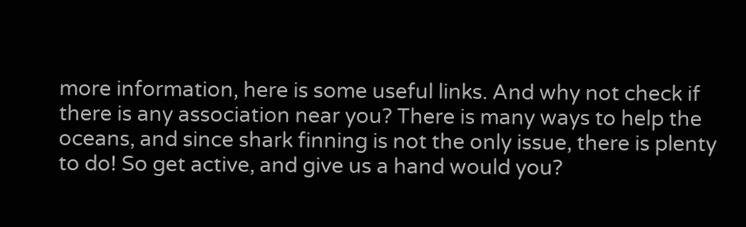more information, here is some useful links. And why not check if there is any association near you? There is many ways to help the oceans, and since shark finning is not the only issue, there is plenty to do! So get active, and give us a hand would you?